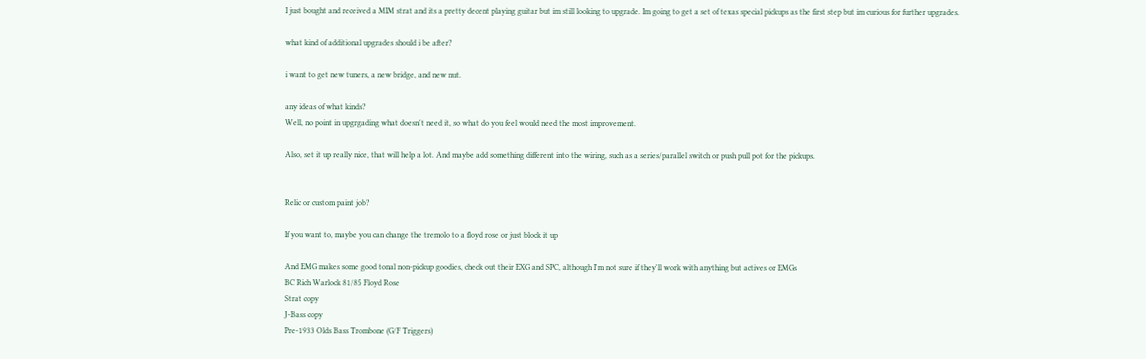I just bought and received a MIM strat and its a pretty decent playing guitar but im still looking to upgrade. Im going to get a set of texas special pickups as the first step but im curious for further upgrades.

what kind of additional upgrades should i be after?

i want to get new tuners, a new bridge, and new nut.

any ideas of what kinds?
Well, no point in upgrgading what doesn't need it, so what do you feel would need the most improvement.

Also, set it up really nice, that will help a lot. And maybe add something different into the wiring, such as a series/parallel switch or push pull pot for the pickups.


Relic or custom paint job?

If you want to, maybe you can change the tremolo to a floyd rose or just block it up

And EMG makes some good tonal non-pickup goodies, check out their EXG and SPC, although I'm not sure if they'll work with anything but actives or EMGs
BC Rich Warlock 81/85 Floyd Rose
Strat copy
J-Bass copy
Pre-1933 Olds Bass Trombone (G/F Triggers)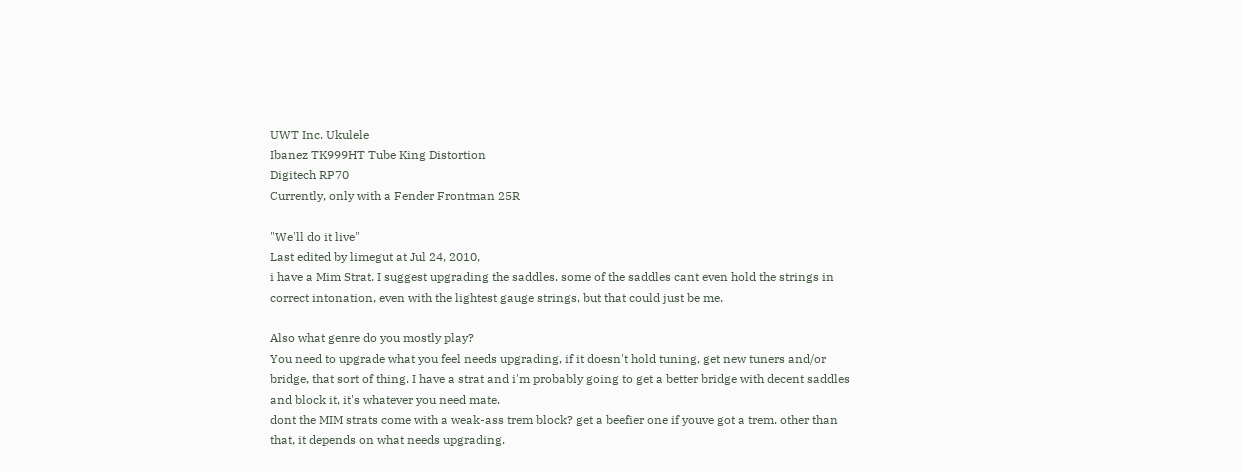UWT Inc. Ukulele
Ibanez TK999HT Tube King Distortion
Digitech RP70
Currently, only with a Fender Frontman 25R

"We'll do it live"
Last edited by limegut at Jul 24, 2010,
i have a Mim Strat. I suggest upgrading the saddles. some of the saddles cant even hold the strings in correct intonation, even with the lightest gauge strings, but that could just be me.

Also what genre do you mostly play?
You need to upgrade what you feel needs upgrading, if it doesn't hold tuning, get new tuners and/or bridge, that sort of thing. I have a strat and i'm probably going to get a better bridge with decent saddles and block it, it's whatever you need mate.
dont the MIM strats come with a weak-ass trem block? get a beefier one if youve got a trem. other than that, it depends on what needs upgrading.